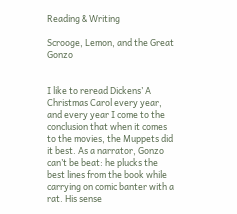Reading & Writing

Scrooge, Lemon, and the Great Gonzo


I like to reread Dickens’ A Christmas Carol every year, and every year I come to the conclusion that when it comes to the movies, the Muppets did it best. As a narrator, Gonzo can’t be beat: he plucks the best lines from the book while carrying on comic banter with a rat. His sense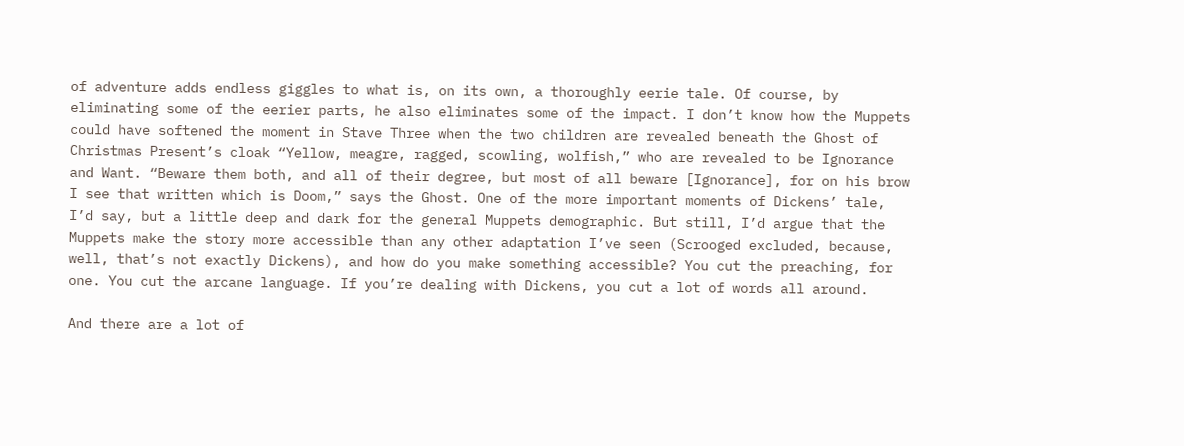of adventure adds endless giggles to what is, on its own, a thoroughly eerie tale. Of course, by eliminating some of the eerier parts, he also eliminates some of the impact. I don’t know how the Muppets could have softened the moment in Stave Three when the two children are revealed beneath the Ghost of Christmas Present’s cloak “Yellow, meagre, ragged, scowling, wolfish,” who are revealed to be Ignorance and Want. “Beware them both, and all of their degree, but most of all beware [Ignorance], for on his brow I see that written which is Doom,” says the Ghost. One of the more important moments of Dickens’ tale, I’d say, but a little deep and dark for the general Muppets demographic. But still, I’d argue that the Muppets make the story more accessible than any other adaptation I’ve seen (Scrooged excluded, because, well, that’s not exactly Dickens), and how do you make something accessible? You cut the preaching, for one. You cut the arcane language. If you’re dealing with Dickens, you cut a lot of words all around.

And there are a lot of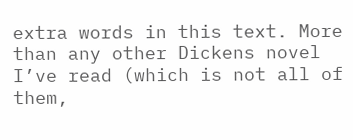extra words in this text. More than any other Dickens novel I’ve read (which is not all of them,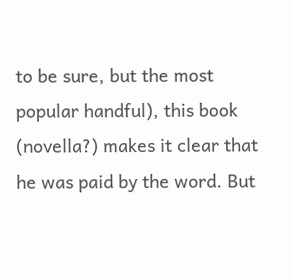to be sure, but the most popular handful), this book (novella?) makes it clear that he was paid by the word. But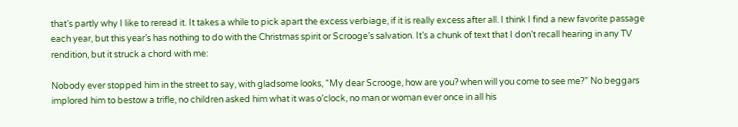that’s partly why I like to reread it. It takes a while to pick apart the excess verbiage, if it is really excess after all. I think I find a new favorite passage each year, but this year’s has nothing to do with the Christmas spirit or Scrooge’s salvation. It’s a chunk of text that I don’t recall hearing in any TV rendition, but it struck a chord with me:

Nobody ever stopped him in the street to say, with gladsome looks, “My dear Scrooge, how are you? when will you come to see me?” No beggars implored him to bestow a trifle, no children asked him what it was o’clock, no man or woman ever once in all his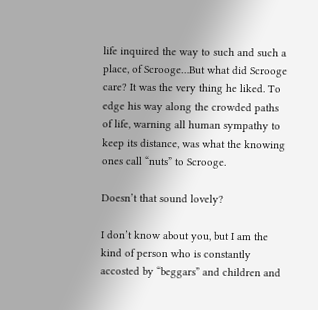life inquired the way to such and such a place, of Scrooge…But what did Scrooge care? It was the very thing he liked. To edge his way along the crowded paths of life, warning all human sympathy to keep its distance, was what the knowing ones call “nuts” to Scrooge.

Doesn’t that sound lovely?

I don’t know about you, but I am the kind of person who is constantly accosted by “beggars” and children and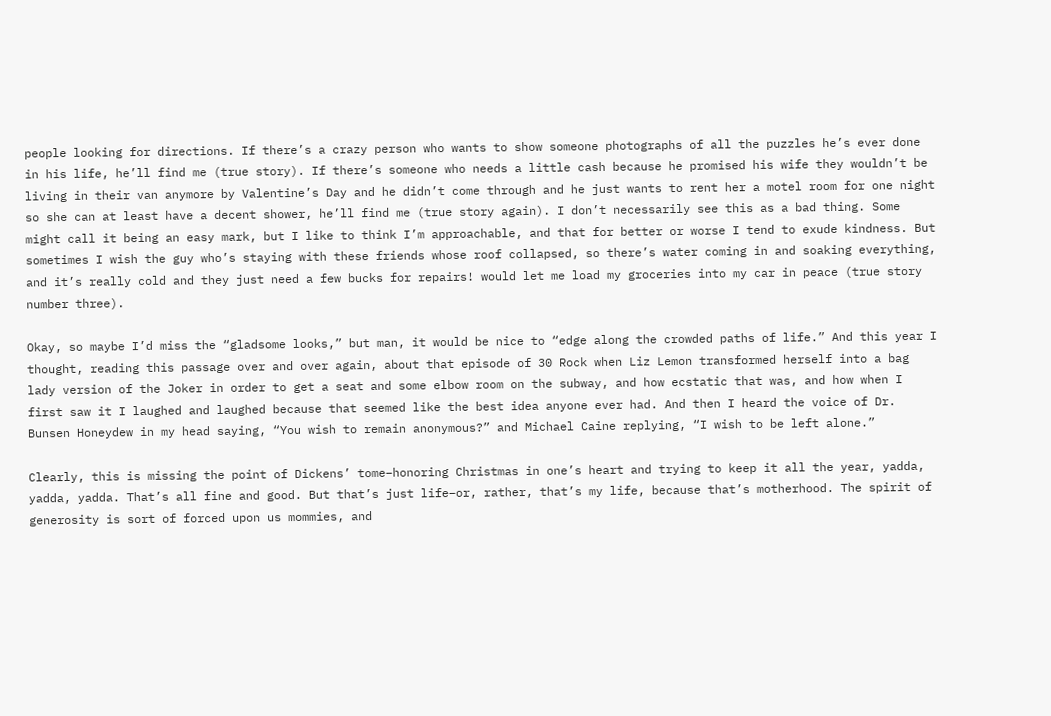people looking for directions. If there’s a crazy person who wants to show someone photographs of all the puzzles he’s ever done in his life, he’ll find me (true story). If there’s someone who needs a little cash because he promised his wife they wouldn’t be living in their van anymore by Valentine’s Day and he didn’t come through and he just wants to rent her a motel room for one night so she can at least have a decent shower, he’ll find me (true story again). I don’t necessarily see this as a bad thing. Some might call it being an easy mark, but I like to think I’m approachable, and that for better or worse I tend to exude kindness. But sometimes I wish the guy who’s staying with these friends whose roof collapsed, so there’s water coming in and soaking everything, and it’s really cold and they just need a few bucks for repairs! would let me load my groceries into my car in peace (true story number three).

Okay, so maybe I’d miss the “gladsome looks,” but man, it would be nice to “edge along the crowded paths of life.” And this year I thought, reading this passage over and over again, about that episode of 30 Rock when Liz Lemon transformed herself into a bag lady version of the Joker in order to get a seat and some elbow room on the subway, and how ecstatic that was, and how when I first saw it I laughed and laughed because that seemed like the best idea anyone ever had. And then I heard the voice of Dr. Bunsen Honeydew in my head saying, “You wish to remain anonymous?” and Michael Caine replying, “I wish to be left alone.”

Clearly, this is missing the point of Dickens’ tome–honoring Christmas in one’s heart and trying to keep it all the year, yadda, yadda, yadda. That’s all fine and good. But that’s just life–or, rather, that’s my life, because that’s motherhood. The spirit of generosity is sort of forced upon us mommies, and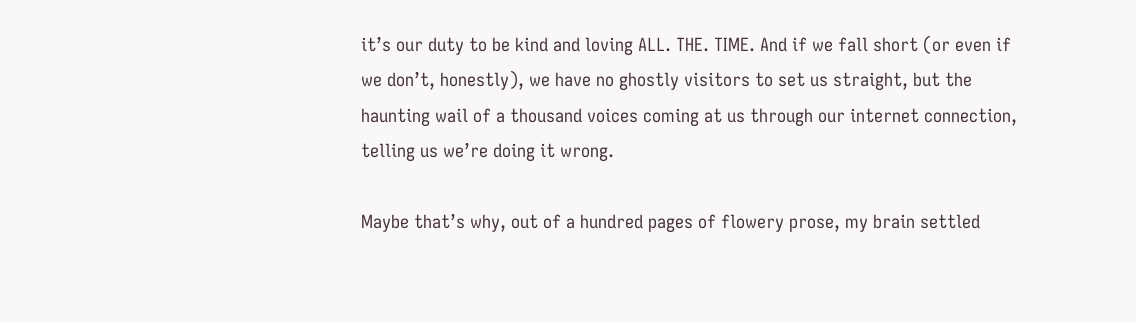it’s our duty to be kind and loving ALL. THE. TIME. And if we fall short (or even if we don’t, honestly), we have no ghostly visitors to set us straight, but the haunting wail of a thousand voices coming at us through our internet connection, telling us we’re doing it wrong.

Maybe that’s why, out of a hundred pages of flowery prose, my brain settled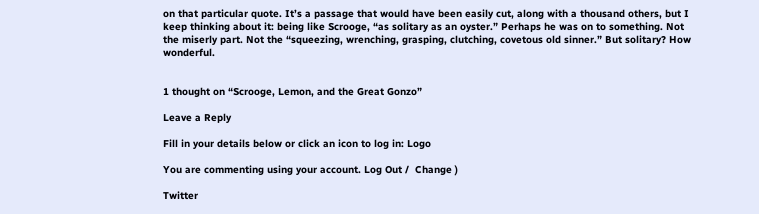on that particular quote. It’s a passage that would have been easily cut, along with a thousand others, but I keep thinking about it: being like Scrooge, “as solitary as an oyster.” Perhaps he was on to something. Not the miserly part. Not the “squeezing, wrenching, grasping, clutching, covetous old sinner.” But solitary? How wonderful.


1 thought on “Scrooge, Lemon, and the Great Gonzo”

Leave a Reply

Fill in your details below or click an icon to log in: Logo

You are commenting using your account. Log Out /  Change )

Twitter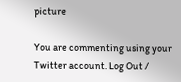picture

You are commenting using your Twitter account. Log Out /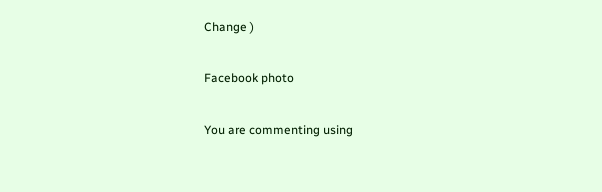Change )

Facebook photo

You are commenting using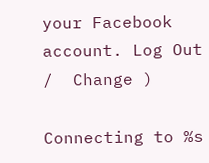your Facebook account. Log Out /  Change )

Connecting to %s